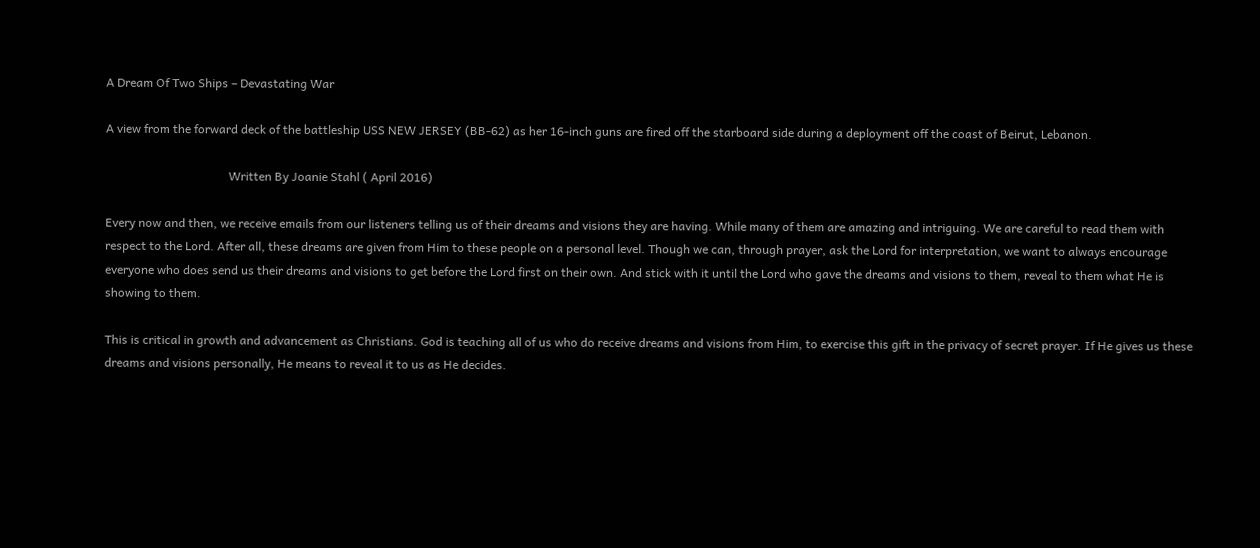A Dream Of Two Ships – Devastating War

A view from the forward deck of the battleship USS NEW JERSEY (BB-62) as her 16-inch guns are fired off the starboard side during a deployment off the coast of Beirut, Lebanon.

                                         Written By Joanie Stahl ( April 2016)

Every now and then, we receive emails from our listeners telling us of their dreams and visions they are having. While many of them are amazing and intriguing. We are careful to read them with respect to the Lord. After all, these dreams are given from Him to these people on a personal level. Though we can, through prayer, ask the Lord for interpretation, we want to always encourage everyone who does send us their dreams and visions to get before the Lord first on their own. And stick with it until the Lord who gave the dreams and visions to them, reveal to them what He is showing to them.

This is critical in growth and advancement as Christians. God is teaching all of us who do receive dreams and visions from Him, to exercise this gift in the privacy of secret prayer. If He gives us these dreams and visions personally, He means to reveal it to us as He decides.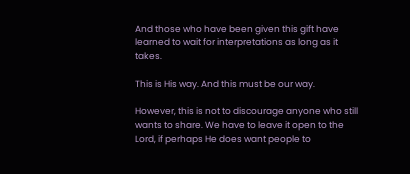And those who have been given this gift have learned to wait for interpretations as long as it takes.

This is His way. And this must be our way.

However, this is not to discourage anyone who still wants to share. We have to leave it open to the Lord, if perhaps He does want people to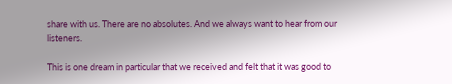share with us. There are no absolutes. And we always want to hear from our listeners.

This is one dream in particular that we received and felt that it was good to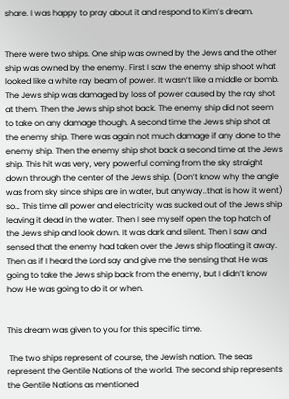share. I was happy to pray about it and respond to Kim’s dream.


There were two ships. One ship was owned by the Jews and the other ship was owned by the enemy. First I saw the enemy ship shoot what looked like a white ray beam of power. It wasn’t like a middle or bomb. The Jews ship was damaged by loss of power caused by the ray shot at them. Then the Jews ship shot back. The enemy ship did not seem to take on any damage though. A second time the Jews ship shot at the enemy ship. There was again not much damage if any done to the enemy ship. Then the enemy ship shot back a second time at the Jews ship. This hit was very, very powerful coming from the sky straight down through the center of the Jews ship. (Don’t know why the angle was from sky since ships are in water, but anyway..that is how it went) so… This time all power and electricity was sucked out of the Jews ship leaving it dead in the water. Then I see myself open the top hatch of the Jews ship and look down. It was dark and silent. Then I saw and sensed that the enemy had taken over the Jews ship floating it away. Then as if I heard the Lord say and give me the sensing that He was going to take the Jews ship back from the enemy, but I didn’t know how He was going to do it or when.


This dream was given to you for this specific time.

 The two ships represent of course, the Jewish nation. The seas represent the Gentile Nations of the world. The second ship represents the Gentile Nations as mentioned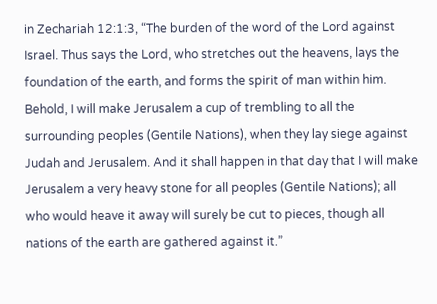in Zechariah 12:1:3, “The burden of the word of the Lord against Israel. Thus says the Lord, who stretches out the heavens, lays the foundation of the earth, and forms the spirit of man within him. Behold, I will make Jerusalem a cup of trembling to all the surrounding peoples (Gentile Nations), when they lay siege against Judah and Jerusalem. And it shall happen in that day that I will make Jerusalem a very heavy stone for all peoples (Gentile Nations); all who would heave it away will surely be cut to pieces, though all nations of the earth are gathered against it.”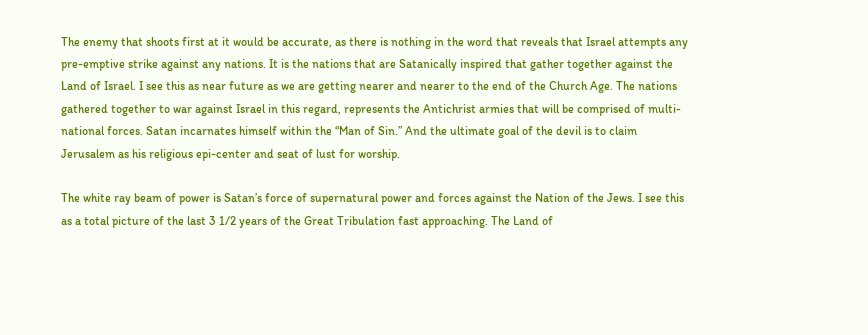The enemy that shoots first at it would be accurate, as there is nothing in the word that reveals that Israel attempts any pre-emptive strike against any nations. It is the nations that are Satanically inspired that gather together against the Land of Israel. I see this as near future as we are getting nearer and nearer to the end of the Church Age. The nations gathered together to war against Israel in this regard, represents the Antichrist armies that will be comprised of multi-national forces. Satan incarnates himself within the “Man of Sin.” And the ultimate goal of the devil is to claim Jerusalem as his religious epi-center and seat of lust for worship.

The white ray beam of power is Satan’s force of supernatural power and forces against the Nation of the Jews. I see this as a total picture of the last 3 1/2 years of the Great Tribulation fast approaching. The Land of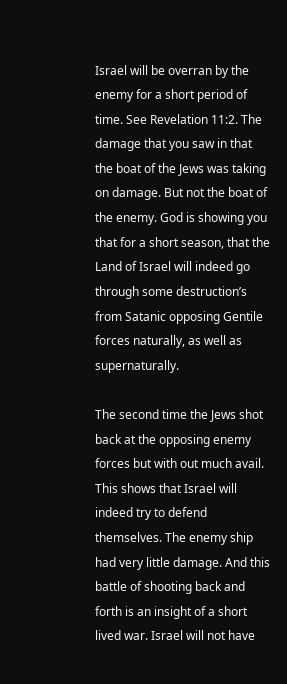Israel will be overran by the enemy for a short period of time. See Revelation 11:2. The damage that you saw in that the boat of the Jews was taking on damage. But not the boat of the enemy. God is showing you that for a short season, that the Land of Israel will indeed go through some destruction’s from Satanic opposing Gentile forces naturally, as well as supernaturally.

The second time the Jews shot back at the opposing enemy forces but with out much avail. This shows that Israel will indeed try to defend themselves. The enemy ship had very little damage. And this battle of shooting back and forth is an insight of a short lived war. Israel will not have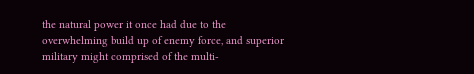the natural power it once had due to the overwhelming build up of enemy force, and superior military might comprised of the multi-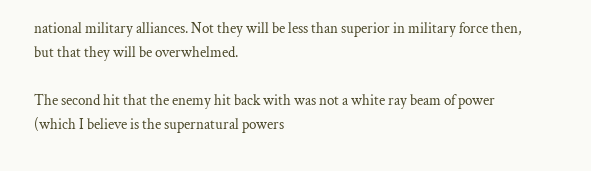national military alliances. Not they will be less than superior in military force then, but that they will be overwhelmed.

The second hit that the enemy hit back with was not a white ray beam of power (which I believe is the supernatural powers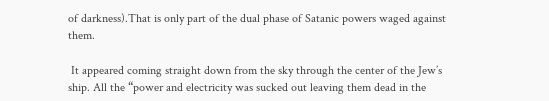of darkness).That is only part of the dual phase of Satanic powers waged against them.

 It appeared coming straight down from the sky through the center of the Jew’s ship. All the “power and electricity was sucked out leaving them dead in the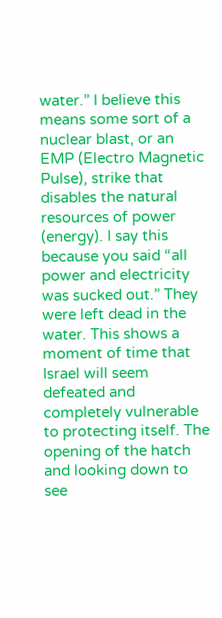water.” I believe this means some sort of a nuclear blast, or an EMP (Electro Magnetic Pulse), strike that disables the natural resources of power (energy). I say this because you said “all power and electricity was sucked out.” They were left dead in the water. This shows a moment of time that Israel will seem defeated and completely vulnerable to protecting itself. The opening of the hatch and looking down to see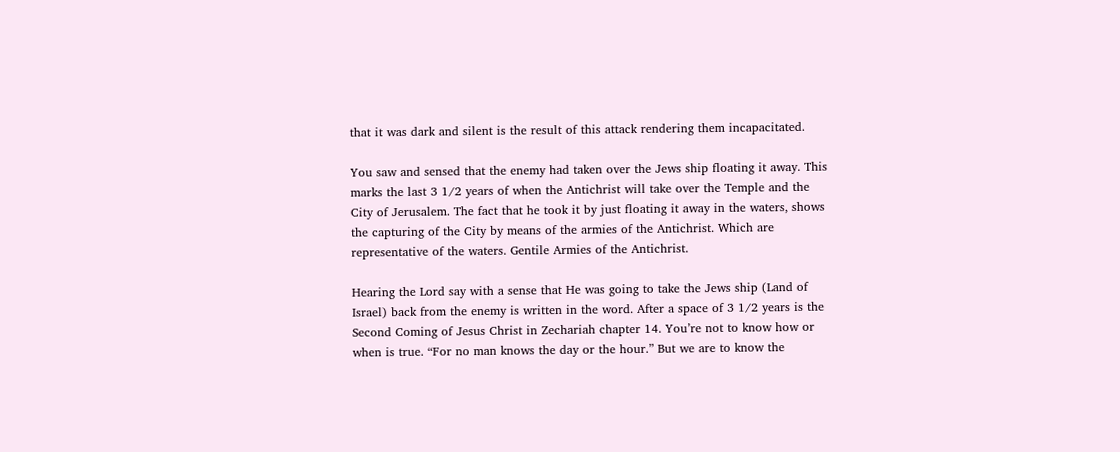that it was dark and silent is the result of this attack rendering them incapacitated.

You saw and sensed that the enemy had taken over the Jews ship floating it away. This marks the last 3 1/2 years of when the Antichrist will take over the Temple and the City of Jerusalem. The fact that he took it by just floating it away in the waters, shows the capturing of the City by means of the armies of the Antichrist. Which are representative of the waters. Gentile Armies of the Antichrist.

Hearing the Lord say with a sense that He was going to take the Jews ship (Land of Israel) back from the enemy is written in the word. After a space of 3 1/2 years is the Second Coming of Jesus Christ in Zechariah chapter 14. You’re not to know how or when is true. “For no man knows the day or the hour.” But we are to know the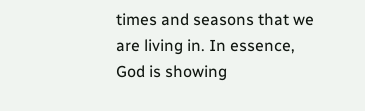times and seasons that we are living in. In essence, God is showing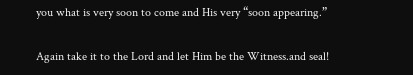you what is very soon to come and His very “soon appearing.”

Again take it to the Lord and let Him be the Witness.and seal!